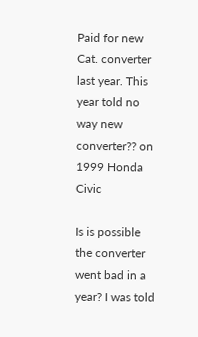Paid for new Cat. converter last year. This year told no way new converter?? on 1999 Honda Civic

Is is possible the converter went bad in a year? I was told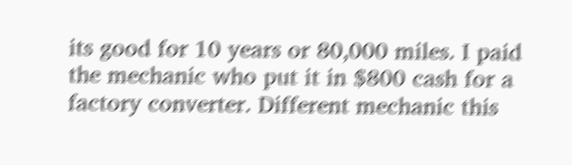its good for 10 years or 80,000 miles. I paid the mechanic who put it in $800 cash for a factory converter. Different mechanic this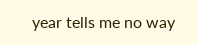year tells me no way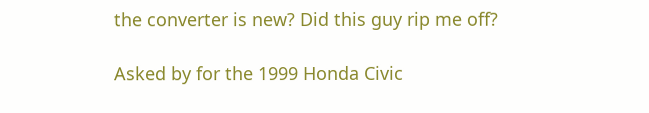the converter is new? Did this guy rip me off?

Asked by for the 1999 Honda Civic